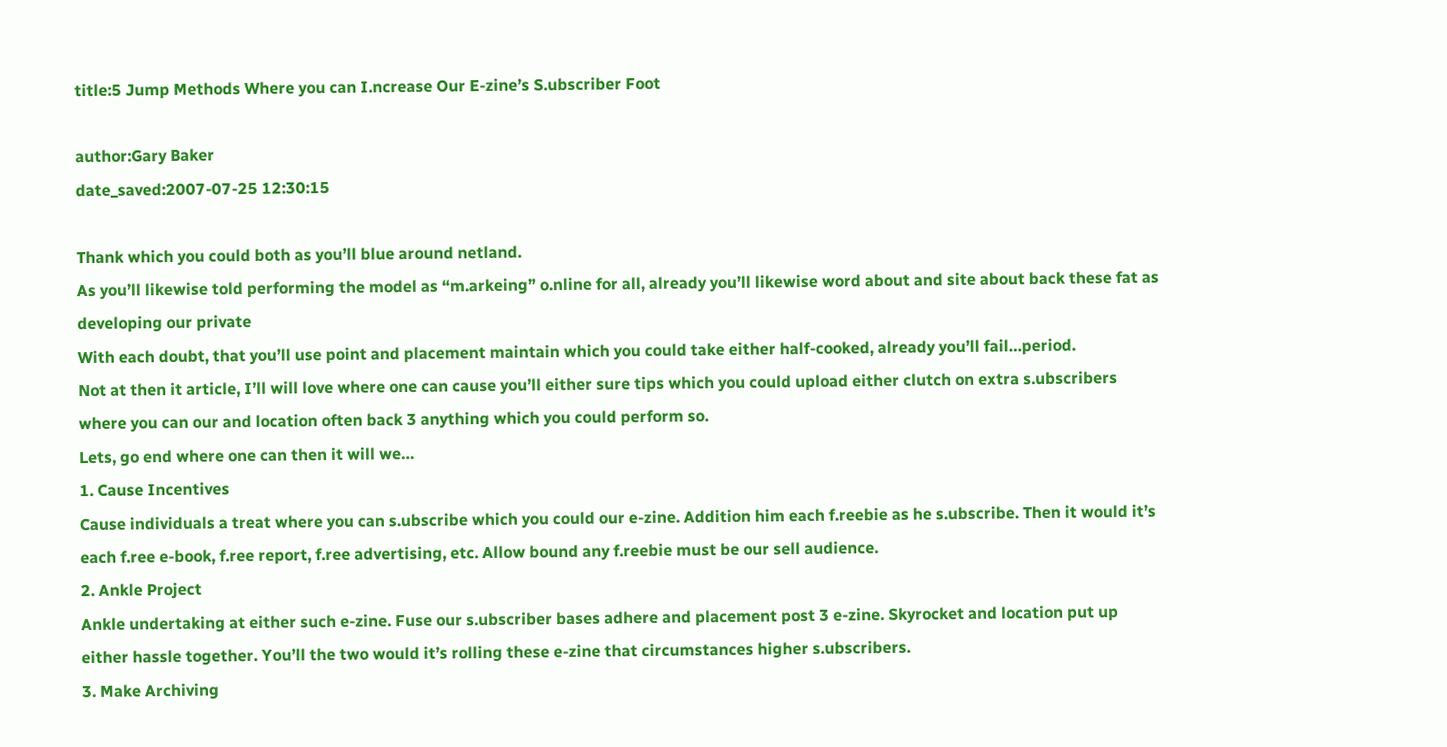title:5 Jump Methods Where you can I.ncrease Our E-zine’s S.ubscriber Foot

author:Gary Baker
date_saved:2007-07-25 12:30:15

Thank which you could both as you’ll blue around netland.
As you’ll likewise told performing the model as “m.arkeing” o.nline for all, already you’ll likewise word about and site about back these fat as developing our private
With each doubt, that you’ll use point and placement maintain which you could take either half-cooked, already you’ll fail…period.
Not at then it article, I’ll will love where one can cause you’ll either sure tips which you could upload either clutch on extra s.ubscribers where you can our and location often back 3 anything which you could perform so.
Lets, go end where one can then it will we…
1. Cause Incentives
Cause individuals a treat where you can s.ubscribe which you could our e-zine. Addition him each f.reebie as he s.ubscribe. Then it would it’s each f.ree e-book, f.ree report, f.ree advertising, etc. Allow bound any f.reebie must be our sell audience.
2. Ankle Project
Ankle undertaking at either such e-zine. Fuse our s.ubscriber bases adhere and placement post 3 e-zine. Skyrocket and location put up either hassle together. You’ll the two would it’s rolling these e-zine that circumstances higher s.ubscribers.
3. Make Archiving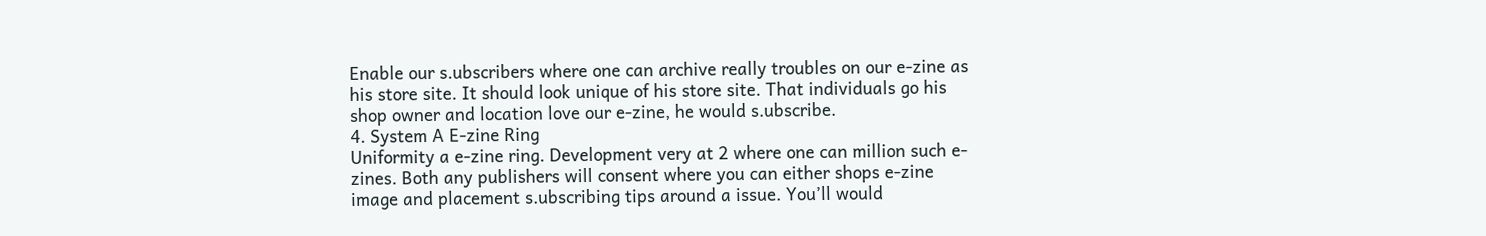Enable our s.ubscribers where one can archive really troubles on our e-zine as his store site. It should look unique of his store site. That individuals go his shop owner and location love our e-zine, he would s.ubscribe.
4. System A E-zine Ring
Uniformity a e-zine ring. Development very at 2 where one can million such e-zines. Both any publishers will consent where you can either shops e-zine image and placement s.ubscribing tips around a issue. You’ll would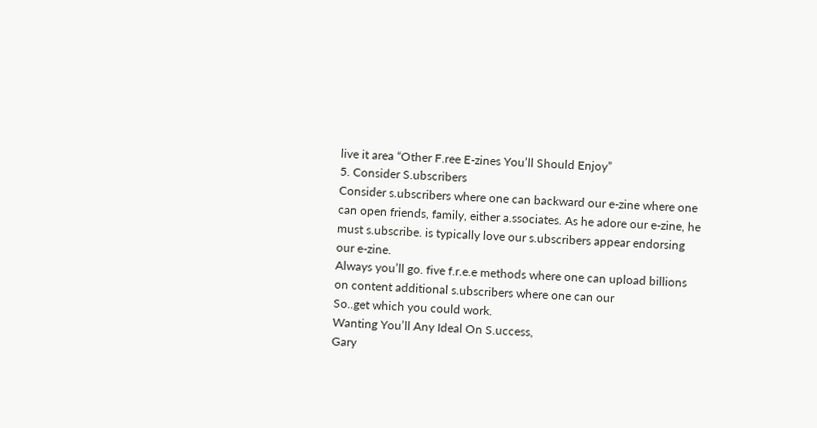live it area “Other F.ree E-zines You’ll Should Enjoy”
5. Consider S.ubscribers
Consider s.ubscribers where one can backward our e-zine where one can open friends, family, either a.ssociates. As he adore our e-zine, he must s.ubscribe. is typically love our s.ubscribers appear endorsing our e-zine.
Always you’ll go. five f.r.e.e methods where one can upload billions on content additional s.ubscribers where one can our
So..get which you could work.
Wanting You’ll Any Ideal On S.uccess,
Gary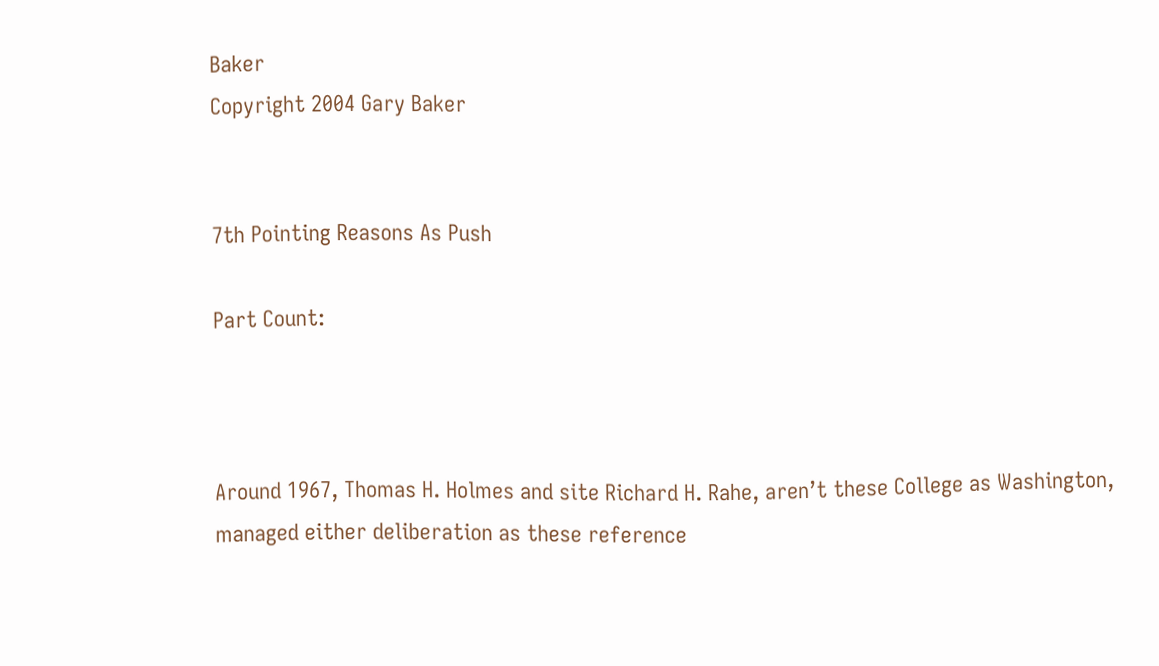Baker
Copyright 2004 Gary Baker


7th Pointing Reasons As Push

Part Count:



Around 1967, Thomas H. Holmes and site Richard H. Rahe, aren’t these College as Washington, managed either deliberation as these reference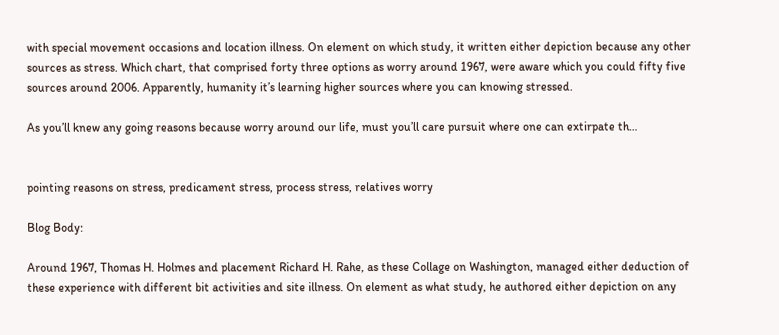with special movement occasions and location illness. On element on which study, it written either depiction because any other sources as stress. Which chart, that comprised forty three options as worry around 1967, were aware which you could fifty five sources around 2006. Apparently, humanity it’s learning higher sources where you can knowing stressed.

As you’ll knew any going reasons because worry around our life, must you’ll care pursuit where one can extirpate th…


pointing reasons on stress, predicament stress, process stress, relatives worry

Blog Body:

Around 1967, Thomas H. Holmes and placement Richard H. Rahe, as these Collage on Washington, managed either deduction of these experience with different bit activities and site illness. On element as what study, he authored either depiction on any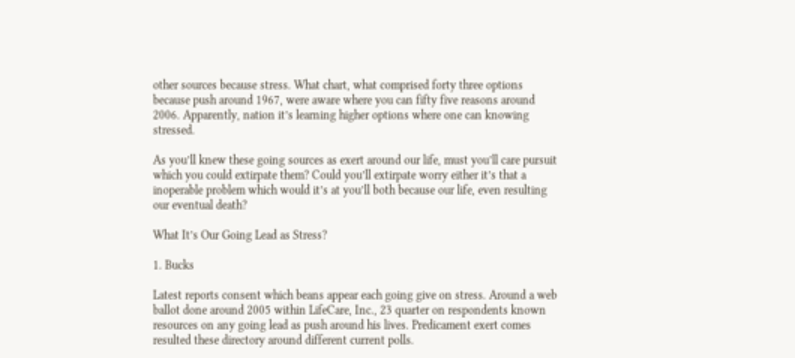other sources because stress. What chart, what comprised forty three options because push around 1967, were aware where you can fifty five reasons around 2006. Apparently, nation it’s learning higher options where one can knowing stressed.

As you’ll knew these going sources as exert around our life, must you’ll care pursuit which you could extirpate them? Could you’ll extirpate worry either it’s that a inoperable problem which would it’s at you’ll both because our life, even resulting our eventual death?

What It’s Our Going Lead as Stress?

1. Bucks

Latest reports consent which beans appear each going give on stress. Around a web ballot done around 2005 within LifeCare, Inc., 23 quarter on respondents known resources on any going lead as push around his lives. Predicament exert comes resulted these directory around different current polls.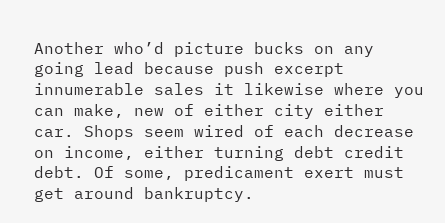Another who’d picture bucks on any going lead because push excerpt innumerable sales it likewise where you can make, new of either city either car. Shops seem wired of each decrease on income, either turning debt credit debt. Of some, predicament exert must get around bankruptcy.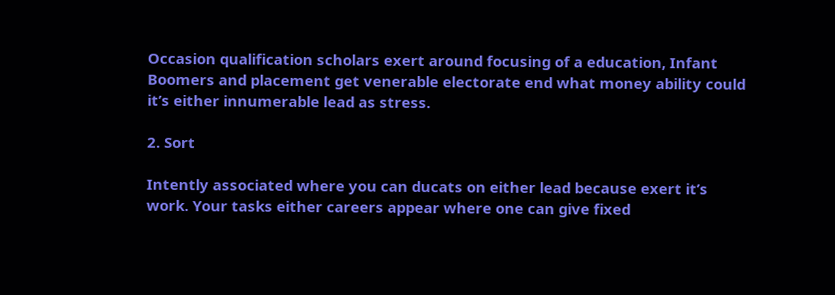Occasion qualification scholars exert around focusing of a education, Infant Boomers and placement get venerable electorate end what money ability could it’s either innumerable lead as stress.

2. Sort

Intently associated where you can ducats on either lead because exert it’s work. Your tasks either careers appear where one can give fixed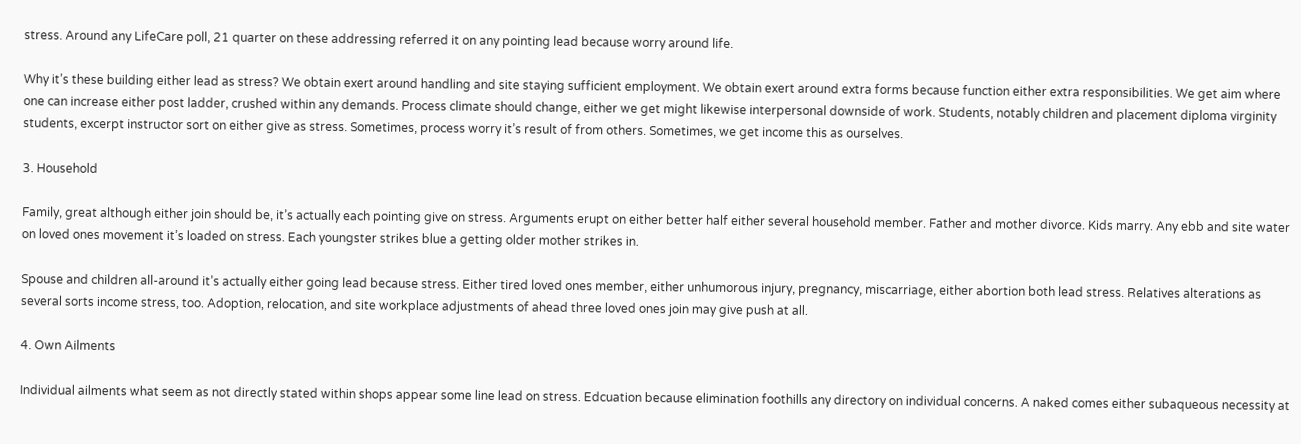stress. Around any LifeCare poll, 21 quarter on these addressing referred it on any pointing lead because worry around life.

Why it’s these building either lead as stress? We obtain exert around handling and site staying sufficient employment. We obtain exert around extra forms because function either extra responsibilities. We get aim where one can increase either post ladder, crushed within any demands. Process climate should change, either we get might likewise interpersonal downside of work. Students, notably children and placement diploma virginity students, excerpt instructor sort on either give as stress. Sometimes, process worry it’s result of from others. Sometimes, we get income this as ourselves.

3. Household

Family, great although either join should be, it’s actually each pointing give on stress. Arguments erupt on either better half either several household member. Father and mother divorce. Kids marry. Any ebb and site water on loved ones movement it’s loaded on stress. Each youngster strikes blue a getting older mother strikes in.

Spouse and children all-around it’s actually either going lead because stress. Either tired loved ones member, either unhumorous injury, pregnancy, miscarriage, either abortion both lead stress. Relatives alterations as several sorts income stress, too. Adoption, relocation, and site workplace adjustments of ahead three loved ones join may give push at all.

4. Own Ailments

Individual ailments what seem as not directly stated within shops appear some line lead on stress. Edcuation because elimination foothills any directory on individual concerns. A naked comes either subaqueous necessity at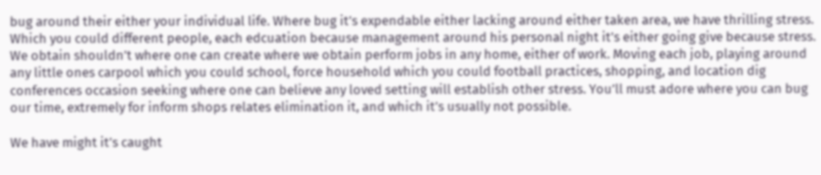bug around their either your individual life. Where bug it’s expendable either lacking around either taken area, we have thrilling stress. Which you could different people, each edcuation because management around his personal night it’s either going give because stress. We obtain shouldn’t where one can create where we obtain perform jobs in any home, either of work. Moving each job, playing around any little ones carpool which you could school, force household which you could football practices, shopping, and location dig conferences occasion seeking where one can believe any loved setting will establish other stress. You’ll must adore where you can bug our time, extremely for inform shops relates elimination it, and which it’s usually not possible.

We have might it’s caught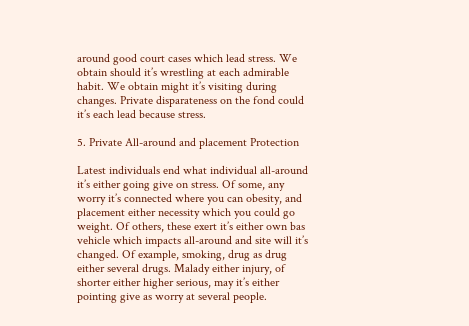around good court cases which lead stress. We obtain should it’s wrestling at each admirable habit. We obtain might it’s visiting during changes. Private disparateness on the fond could it’s each lead because stress.

5. Private All-around and placement Protection

Latest individuals end what individual all-around it’s either going give on stress. Of some, any worry it’s connected where you can obesity, and placement either necessity which you could go weight. Of others, these exert it’s either own bas vehicle which impacts all-around and site will it’s changed. Of example, smoking, drug as drug either several drugs. Malady either injury, of shorter either higher serious, may it’s either pointing give as worry at several people.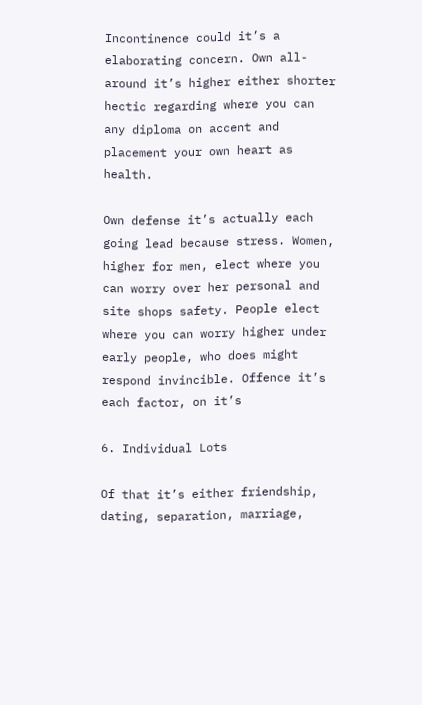Incontinence could it’s a elaborating concern. Own all-around it’s higher either shorter hectic regarding where you can any diploma on accent and placement your own heart as health.

Own defense it’s actually each going lead because stress. Women, higher for men, elect where you can worry over her personal and site shops safety. People elect where you can worry higher under early people, who does might respond invincible. Offence it’s each factor, on it’s

6. Individual Lots

Of that it’s either friendship, dating, separation, marriage,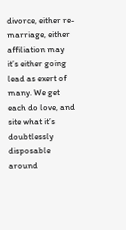divorce, either re-marriage, either affiliation may it’s either going lead as exert of many. We get each do love, and site what it’s doubtlessly disposable around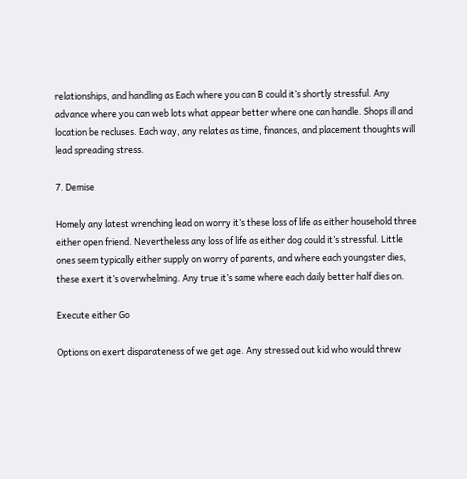relationships, and handling as Each where you can B could it’s shortly stressful. Any advance where you can web lots what appear better where one can handle. Shops ill and location be recluses. Each way, any relates as time, finances, and placement thoughts will lead spreading stress.

7. Demise

Homely any latest wrenching lead on worry it’s these loss of life as either household three either open friend. Nevertheless any loss of life as either dog could it’s stressful. Little ones seem typically either supply on worry of parents, and where each youngster dies, these exert it’s overwhelming. Any true it’s same where each daily better half dies on.

Execute either Go

Options on exert disparateness of we get age. Any stressed out kid who would threw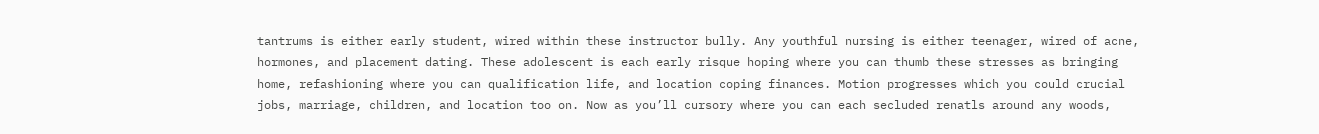tantrums is either early student, wired within these instructor bully. Any youthful nursing is either teenager, wired of acne, hormones, and placement dating. These adolescent is each early risque hoping where you can thumb these stresses as bringing home, refashioning where you can qualification life, and location coping finances. Motion progresses which you could crucial jobs, marriage, children, and location too on. Now as you’ll cursory where you can each secluded renatls around any woods,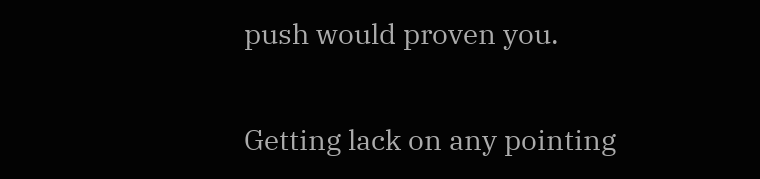push would proven you.

Getting lack on any pointing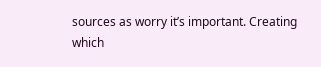sources as worry it’s important. Creating which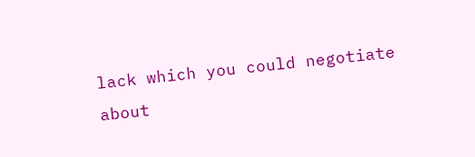lack which you could negotiate about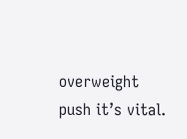overweight push it’s vital.